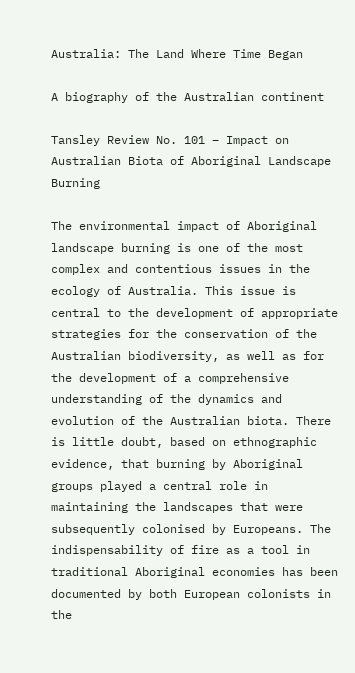Australia: The Land Where Time Began

A biography of the Australian continent

Tansley Review No. 101 – Impact on Australian Biota of Aboriginal Landscape Burning

The environmental impact of Aboriginal landscape burning is one of the most complex and contentious issues in the ecology of Australia. This issue is central to the development of appropriate strategies for the conservation of the Australian biodiversity, as well as for the development of a comprehensive understanding of the dynamics and evolution of the Australian biota. There is little doubt, based on ethnographic evidence, that burning by Aboriginal groups played a central role in maintaining the landscapes that were subsequently colonised by Europeans. The indispensability of fire as a tool in traditional Aboriginal economies has been documented by both European colonists in the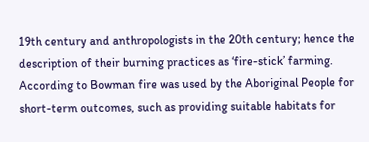19th century and anthropologists in the 20th century; hence the description of their burning practices as ‘fire-stick’ farming. According to Bowman fire was used by the Aboriginal People for short-term outcomes, such as providing suitable habitats for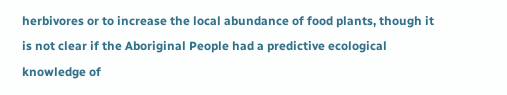herbivores or to increase the local abundance of food plants, though it is not clear if the Aboriginal People had a predictive ecological knowledge of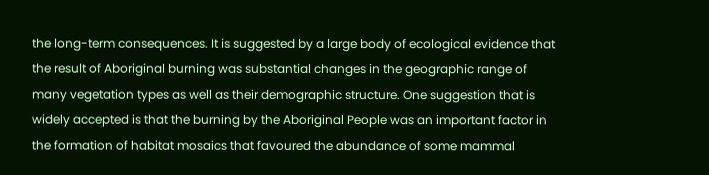the long-term consequences. It is suggested by a large body of ecological evidence that the result of Aboriginal burning was substantial changes in the geographic range of many vegetation types as well as their demographic structure. One suggestion that is widely accepted is that the burning by the Aboriginal People was an important factor in the formation of habitat mosaics that favoured the abundance of some mammal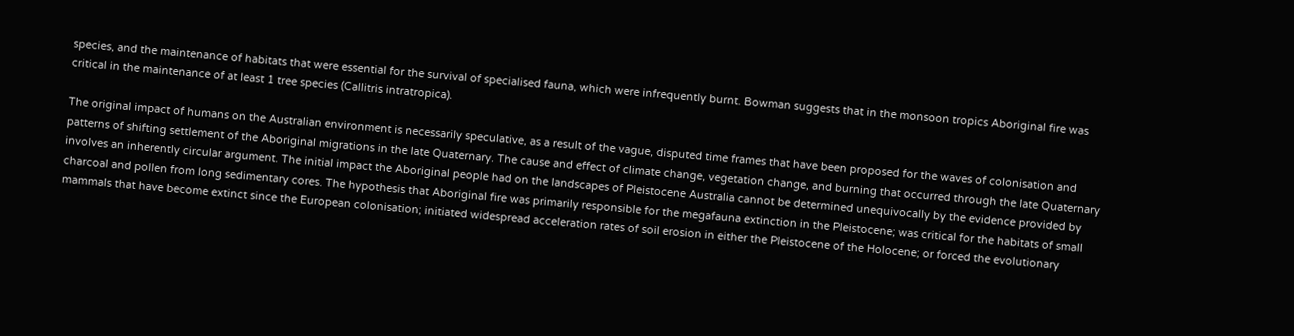species, and the maintenance of habitats that were essential for the survival of specialised fauna, which were infrequently burnt. Bowman suggests that in the monsoon tropics Aboriginal fire was critical in the maintenance of at least 1 tree species (Callitris intratropica).

The original impact of humans on the Australian environment is necessarily speculative, as a result of the vague, disputed time frames that have been proposed for the waves of colonisation and patterns of shifting settlement of the Aboriginal migrations in the late Quaternary. The cause and effect of climate change, vegetation change, and burning that occurred through the late Quaternary involves an inherently circular argument. The initial impact the Aboriginal people had on the landscapes of Pleistocene Australia cannot be determined unequivocally by the evidence provided by charcoal and pollen from long sedimentary cores. The hypothesis that Aboriginal fire was primarily responsible for the megafauna extinction in the Pleistocene; was critical for the habitats of small mammals that have become extinct since the European colonisation; initiated widespread acceleration rates of soil erosion in either the Pleistocene of the Holocene; or forced the evolutionary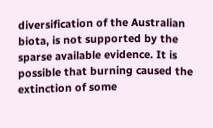diversification of the Australian biota, is not supported by the sparse available evidence. It is possible that burning caused the extinction of some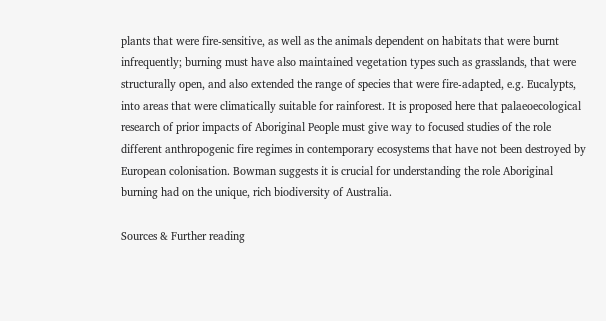plants that were fire-sensitive, as well as the animals dependent on habitats that were burnt infrequently; burning must have also maintained vegetation types such as grasslands, that were structurally open, and also extended the range of species that were fire-adapted, e.g. Eucalypts, into areas that were climatically suitable for rainforest. It is proposed here that palaeoecological research of prior impacts of Aboriginal People must give way to focused studies of the role different anthropogenic fire regimes in contemporary ecosystems that have not been destroyed by European colonisation. Bowman suggests it is crucial for understanding the role Aboriginal burning had on the unique, rich biodiversity of Australia.

Sources & Further reading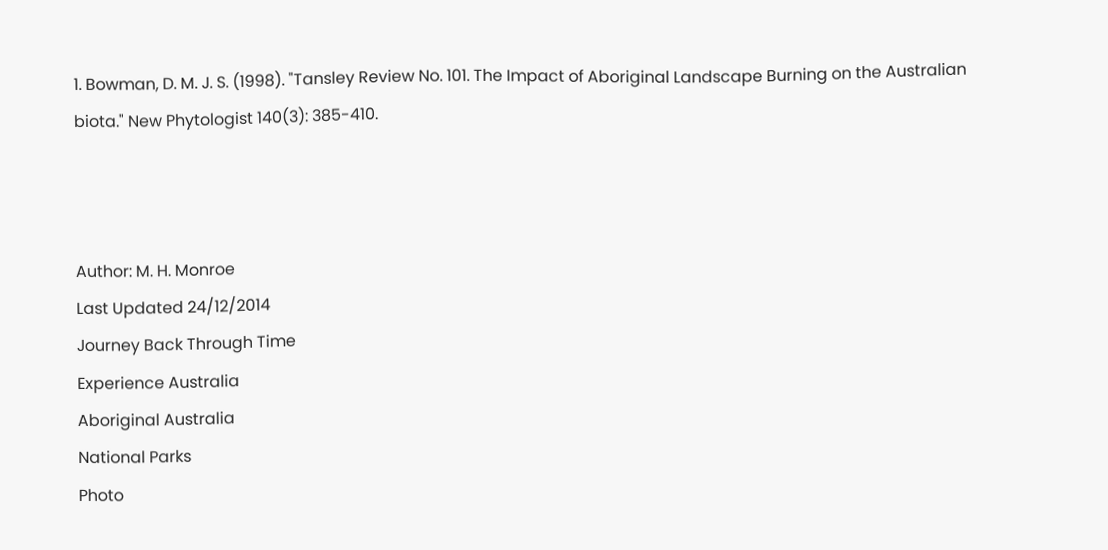1. Bowman, D. M. J. S. (1998). "Tansley Review No. 101. The Impact of Aboriginal Landscape Burning on the Australian biota." New Phytologist 140(3): 385-410.



Author: M. H. Monroe
Last Updated 24/12/2014
Journey Back Through Time
Experience Australia
Aboriginal Australia
National Parks
Photo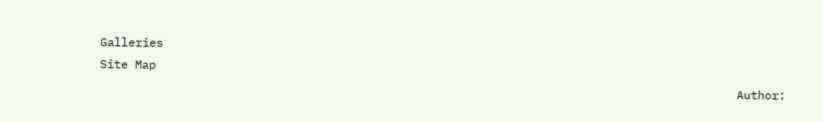Galleries
Site Map
                                                                                           Author: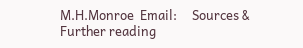M.H.Monroe  Email:     Sources & Further reading